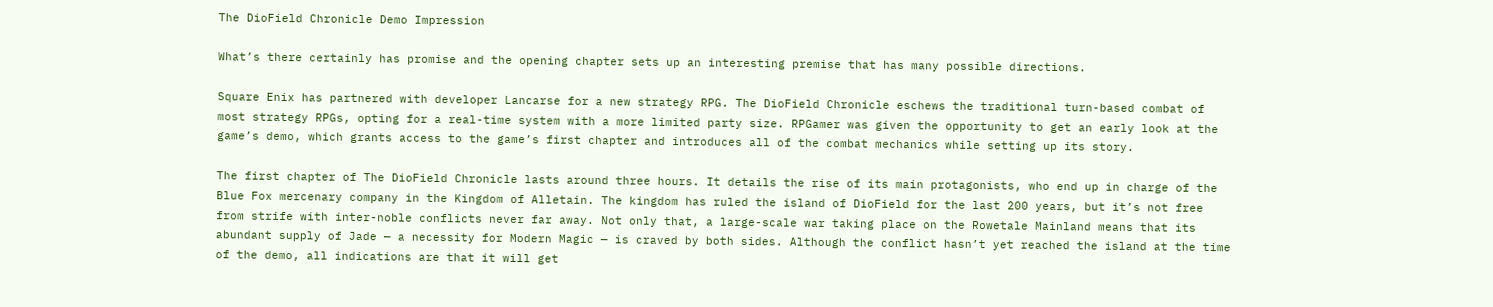The DioField Chronicle Demo Impression

What’s there certainly has promise and the opening chapter sets up an interesting premise that has many possible directions.

Square Enix has partnered with developer Lancarse for a new strategy RPG. The DioField Chronicle eschews the traditional turn-based combat of most strategy RPGs, opting for a real-time system with a more limited party size. RPGamer was given the opportunity to get an early look at the game’s demo, which grants access to the game’s first chapter and introduces all of the combat mechanics while setting up its story.

The first chapter of The DioField Chronicle lasts around three hours. It details the rise of its main protagonists, who end up in charge of the Blue Fox mercenary company in the Kingdom of Alletain. The kingdom has ruled the island of DioField for the last 200 years, but it’s not free from strife with inter-noble conflicts never far away. Not only that, a large-scale war taking place on the Rowetale Mainland means that its abundant supply of Jade — a necessity for Modern Magic — is craved by both sides. Although the conflict hasn’t yet reached the island at the time of the demo, all indications are that it will get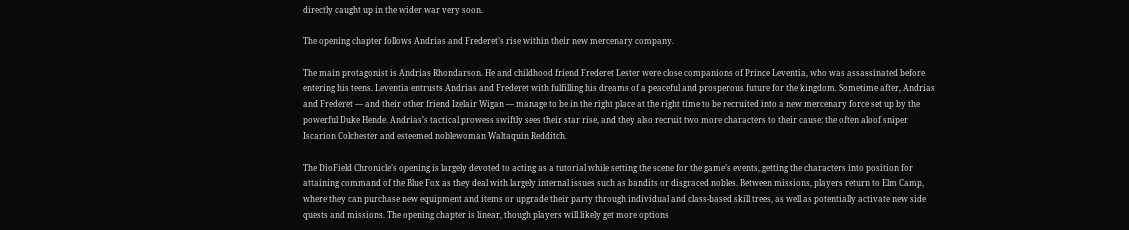directly caught up in the wider war very soon.

The opening chapter follows Andrias and Frederet’s rise within their new mercenary company.

The main protagonist is Andrias Rhondarson. He and childhood friend Frederet Lester were close companions of Prince Leventia, who was assassinated before entering his teens. Leventia entrusts Andrias and Frederet with fulfilling his dreams of a peaceful and prosperous future for the kingdom. Sometime after, Andrias and Frederet — and their other friend Izelair Wigan — manage to be in the right place at the right time to be recruited into a new mercenary force set up by the powerful Duke Hende. Andrias’s tactical prowess swiftly sees their star rise, and they also recruit two more characters to their cause: the often aloof sniper Iscarion Colchester and esteemed noblewoman Waltaquin Redditch.

The DioField Chronicle’s opening is largely devoted to acting as a tutorial while setting the scene for the game’s events, getting the characters into position for attaining command of the Blue Fox as they deal with largely internal issues such as bandits or disgraced nobles. Between missions, players return to Elm Camp, where they can purchase new equipment and items or upgrade their party through individual and class-based skill trees, as well as potentially activate new side quests and missions. The opening chapter is linear, though players will likely get more options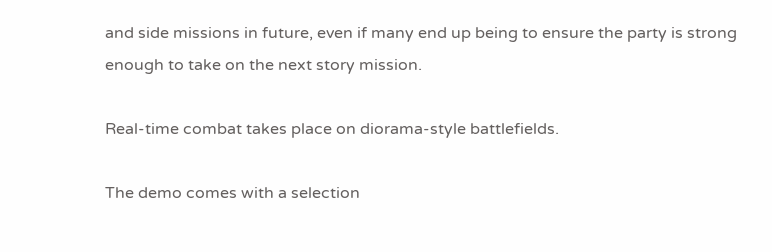and side missions in future, even if many end up being to ensure the party is strong enough to take on the next story mission.

Real-time combat takes place on diorama-style battlefields.

The demo comes with a selection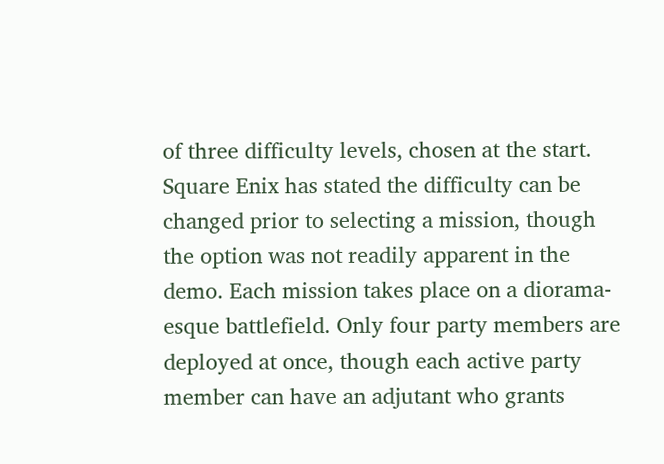of three difficulty levels, chosen at the start. Square Enix has stated the difficulty can be changed prior to selecting a mission, though the option was not readily apparent in the demo. Each mission takes place on a diorama-esque battlefield. Only four party members are deployed at once, though each active party member can have an adjutant who grants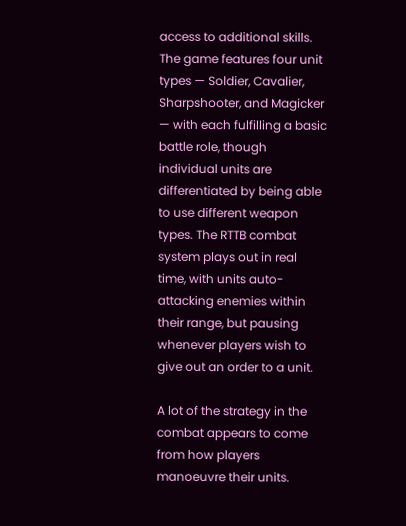access to additional skills. The game features four unit types — Soldier, Cavalier, Sharpshooter, and Magicker — with each fulfilling a basic battle role, though individual units are differentiated by being able to use different weapon types. The RTTB combat system plays out in real time, with units auto-attacking enemies within their range, but pausing whenever players wish to give out an order to a unit.

A lot of the strategy in the combat appears to come from how players manoeuvre their units.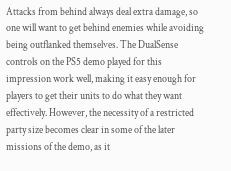Attacks from behind always deal extra damage, so one will want to get behind enemies while avoiding being outflanked themselves. The DualSense controls on the PS5 demo played for this impression work well, making it easy enough for players to get their units to do what they want effectively. However, the necessity of a restricted party size becomes clear in some of the later missions of the demo, as it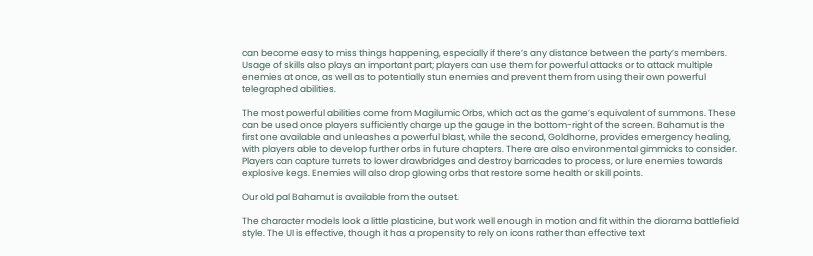can become easy to miss things happening, especially if there’s any distance between the party’s members. Usage of skills also plays an important part; players can use them for powerful attacks or to attack multiple enemies at once, as well as to potentially stun enemies and prevent them from using their own powerful telegraphed abilities.

The most powerful abilities come from Magilumic Orbs, which act as the game’s equivalent of summons. These can be used once players sufficiently charge up the gauge in the bottom-right of the screen. Bahamut is the first one available and unleashes a powerful blast, while the second, Goldhorne, provides emergency healing, with players able to develop further orbs in future chapters. There are also environmental gimmicks to consider. Players can capture turrets to lower drawbridges and destroy barricades to process, or lure enemies towards explosive kegs. Enemies will also drop glowing orbs that restore some health or skill points.

Our old pal Bahamut is available from the outset.

The character models look a little plasticine, but work well enough in motion and fit within the diorama battlefield style. The UI is effective, though it has a propensity to rely on icons rather than effective text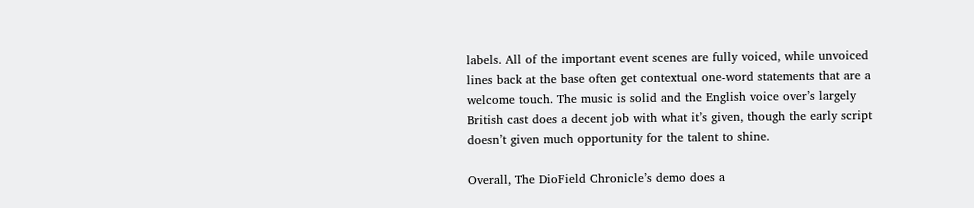labels. All of the important event scenes are fully voiced, while unvoiced lines back at the base often get contextual one-word statements that are a welcome touch. The music is solid and the English voice over’s largely British cast does a decent job with what it’s given, though the early script doesn’t given much opportunity for the talent to shine.

Overall, The DioField Chronicle’s demo does a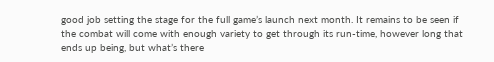good job setting the stage for the full game’s launch next month. It remains to be seen if the combat will come with enough variety to get through its run-time, however long that ends up being, but what’s there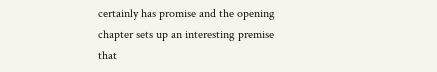certainly has promise and the opening chapter sets up an interesting premise that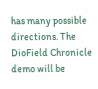has many possible directions. The DioField Chronicle demo will be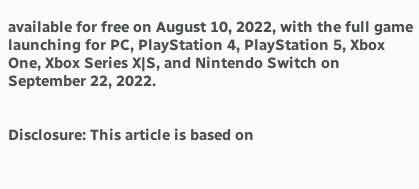available for free on August 10, 2022, with the full game launching for PC, PlayStation 4, PlayStation 5, Xbox One, Xbox Series X|S, and Nintendo Switch on September 22, 2022.


Disclosure: This article is based on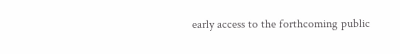early access to the forthcoming public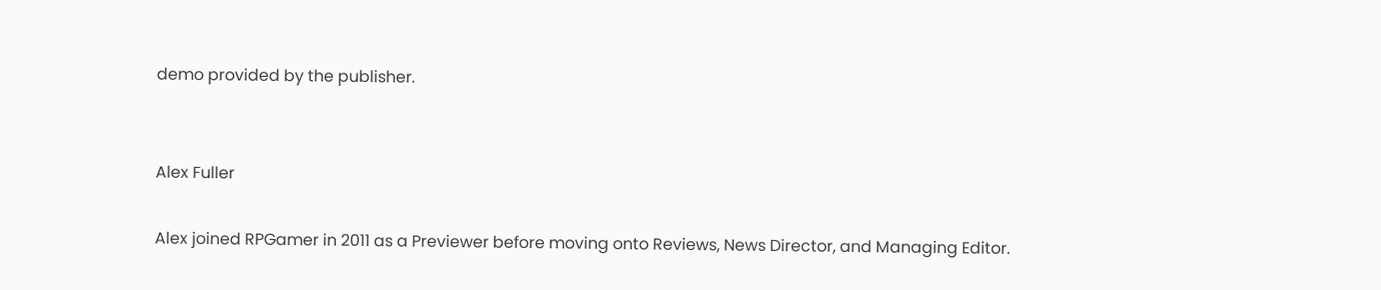demo provided by the publisher.


Alex Fuller

Alex joined RPGamer in 2011 as a Previewer before moving onto Reviews, News Director, and Managing Editor.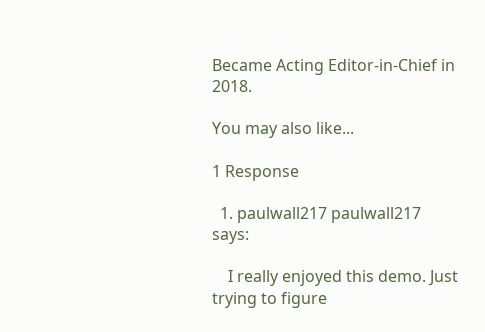Became Acting Editor-in-Chief in 2018.

You may also like...

1 Response

  1. paulwall217 paulwall217 says:

    I really enjoyed this demo. Just trying to figure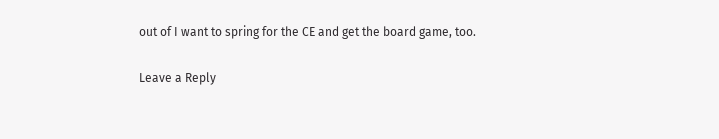out of I want to spring for the CE and get the board game, too.

Leave a Reply